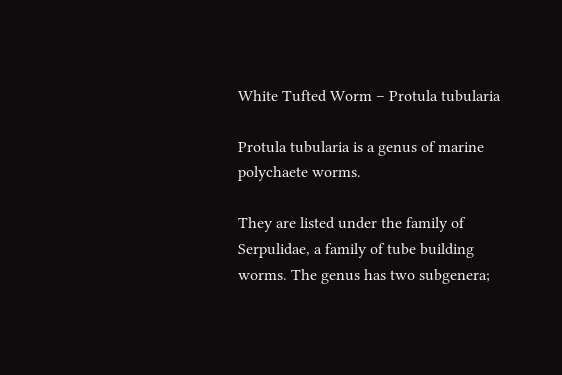White Tufted Worm – Protula tubularia

Protula tubularia is a genus of marine polychaete worms.

They are listed under the family of Serpulidae, a family of tube building worms. The genus has two subgenera;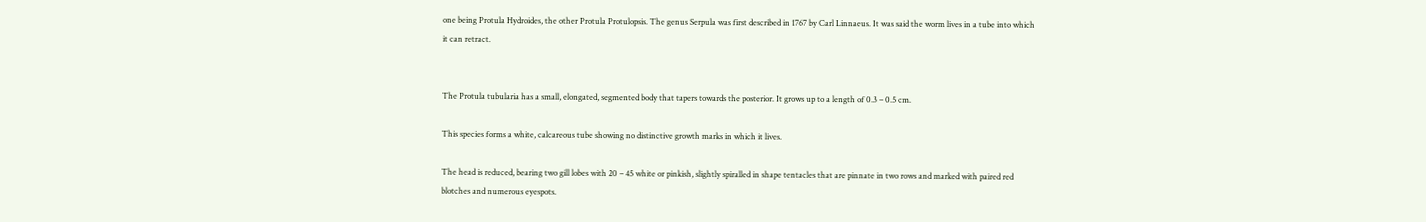one being Protula Hydroides, the other Protula Protulopsis. The genus Serpula was first described in 1767 by Carl Linnaeus. It was said the worm lives in a tube into which it can retract.


The Protula tubularia has a small, elongated, segmented body that tapers towards the posterior. It grows up to a length of 0.3 – 0.5 cm.

This species forms a white, calcareous tube showing no distinctive growth marks in which it lives.

The head is reduced, bearing two gill lobes with 20 – 45 white or pinkish, slightly spiralled in shape tentacles that are pinnate in two rows and marked with paired red blotches and numerous eyespots.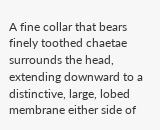A fine collar that bears finely toothed chaetae surrounds the head, extending downward to a distinctive, large, lobed membrane either side of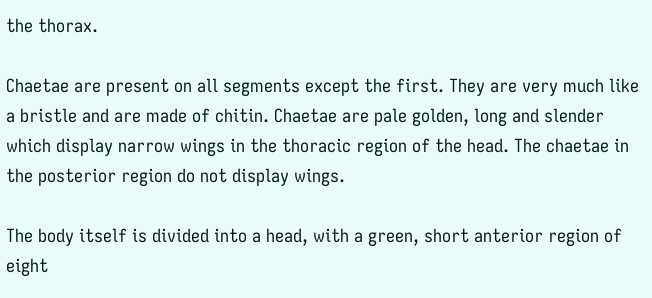the thorax.

Chaetae are present on all segments except the first. They are very much like a bristle and are made of chitin. Chaetae are pale golden, long and slender which display narrow wings in the thoracic region of the head. The chaetae in the posterior region do not display wings.

The body itself is divided into a head, with a green, short anterior region of eight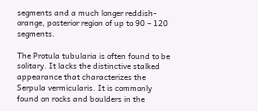segments and a much longer reddish-orange, posterior region of up to 90 – 120 segments.

The Protula tubularia is often found to be solitary. It lacks the distinctive stalked appearance that characterizes the Serpula vermicularis. It is commonly found on rocks and boulders in the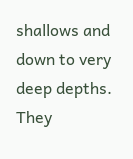shallows and down to very deep depths. They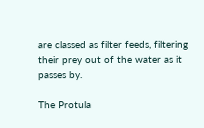are classed as filter feeds, filtering their prey out of the water as it passes by.

The Protula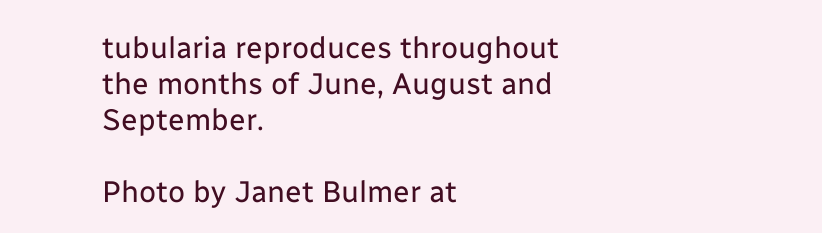tubularia reproduces throughout the months of June, August and September.

Photo by Janet Bulmer at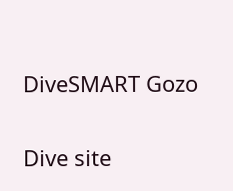DiveSMART Gozo

Dive site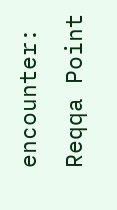encounter: Reqqa Point